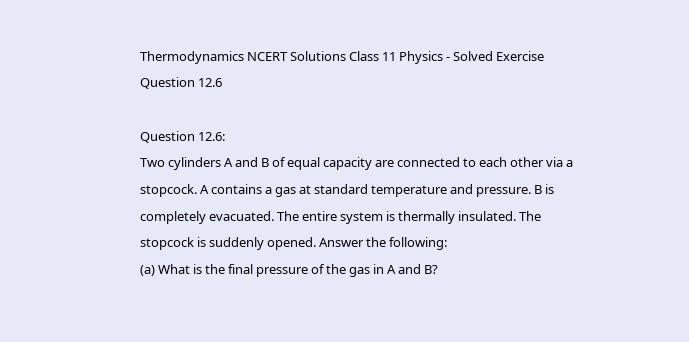Thermodynamics NCERT Solutions Class 11 Physics - Solved Exercise Question 12.6

Question 12.6:
Two cylinders A and B of equal capacity are connected to each other via a stopcock. A contains a gas at standard temperature and pressure. B is completely evacuated. The entire system is thermally insulated. The stopcock is suddenly opened. Answer the following:
(a) What is the final pressure of the gas in A and B?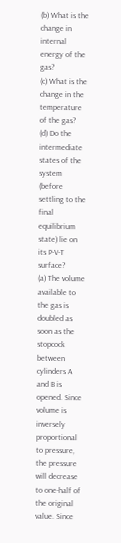(b) What is the change in internal energy of the gas?
(c) What is the change in the temperature of the gas?
(d) Do the intermediate states of the system (before settling to the final equilibrium state) lie on its P-V-T surface?
(a) The volume available to the gas is doubled as soon as the stopcock between cylinders A and B is opened. Since volume is inversely proportional to pressure, the pressure will decrease to one-half of the original value. Since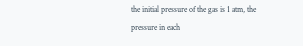the initial pressure of the gas is 1 atm, the pressure in each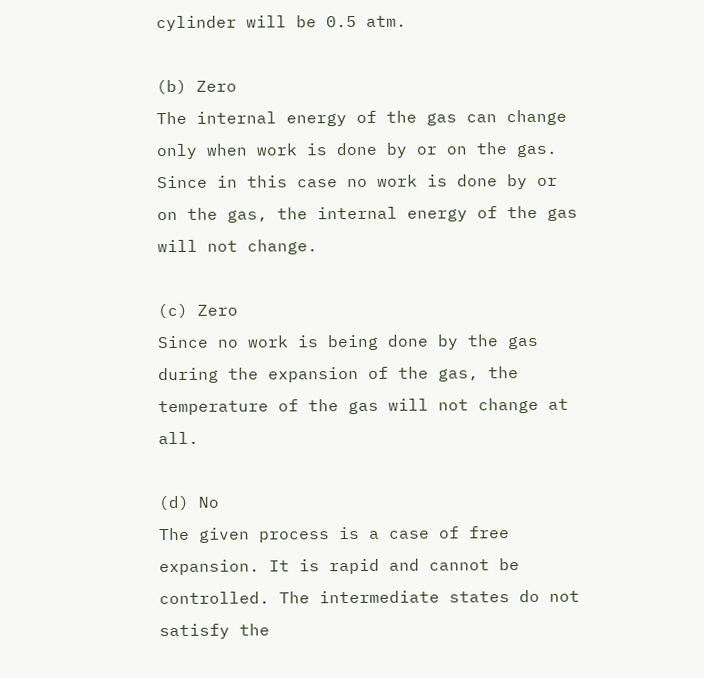cylinder will be 0.5 atm.

(b) Zero
The internal energy of the gas can change only when work is done by or on the gas. Since in this case no work is done by or on the gas, the internal energy of the gas will not change.

(c) Zero
Since no work is being done by the gas during the expansion of the gas, the temperature of the gas will not change at all.

(d) No
The given process is a case of free expansion. It is rapid and cannot be controlled. The intermediate states do not satisfy the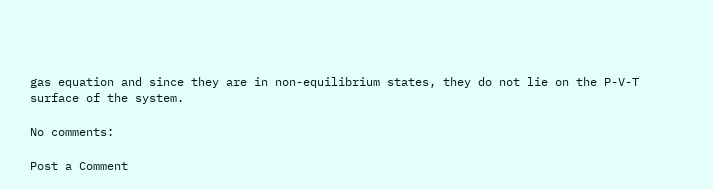gas equation and since they are in non-equilibrium states, they do not lie on the P-V-T surface of the system.

No comments:

Post a Comment